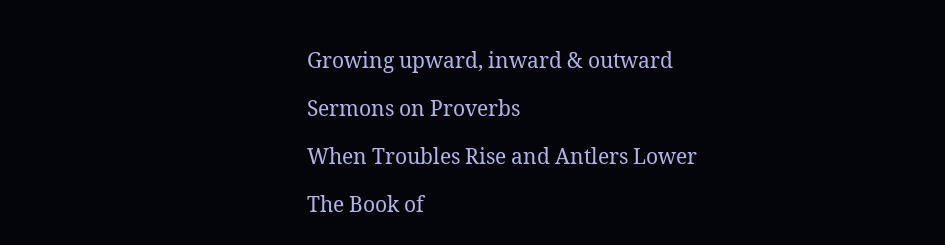Growing upward, inward & outward

Sermons on Proverbs

When Troubles Rise and Antlers Lower

The Book of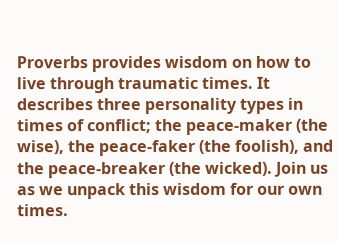Proverbs provides wisdom on how to live through traumatic times. It describes three personality types in times of conflict; the peace-maker (the wise), the peace-faker (the foolish), and the peace-breaker (the wicked). Join us as we unpack this wisdom for our own times.